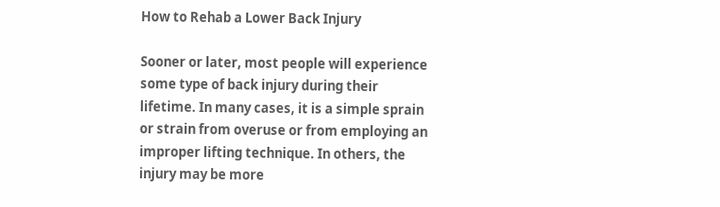How to Rehab a Lower Back Injury

Sooner or later, most people will experience some type of back injury during their lifetime. In many cases, it is a simple sprain or strain from overuse or from employing an improper lifting technique. In others, the injury may be more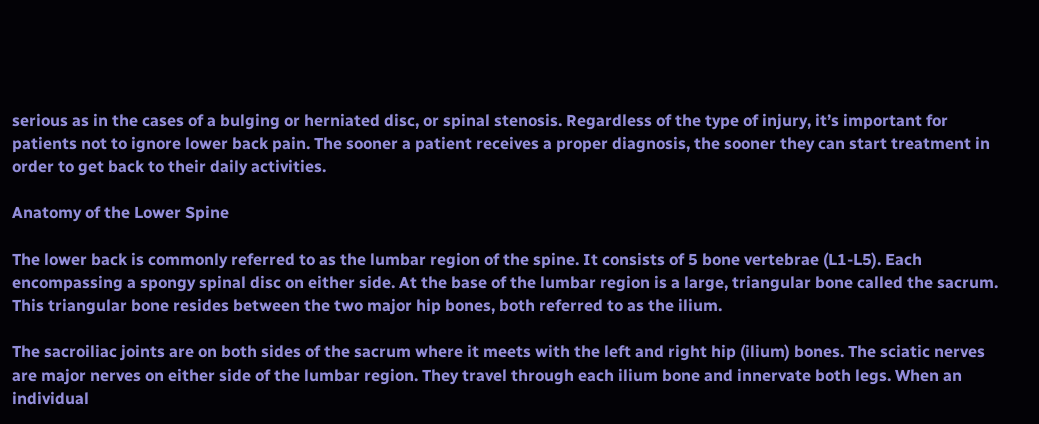serious as in the cases of a bulging or herniated disc, or spinal stenosis. Regardless of the type of injury, it’s important for patients not to ignore lower back pain. The sooner a patient receives a proper diagnosis, the sooner they can start treatment in order to get back to their daily activities.

Anatomy of the Lower Spine

The lower back is commonly referred to as the lumbar region of the spine. It consists of 5 bone vertebrae (L1-L5). Each encompassing a spongy spinal disc on either side. At the base of the lumbar region is a large, triangular bone called the sacrum. This triangular bone resides between the two major hip bones, both referred to as the ilium.

The sacroiliac joints are on both sides of the sacrum where it meets with the left and right hip (ilium) bones. The sciatic nerves are major nerves on either side of the lumbar region. They travel through each ilium bone and innervate both legs. When an individual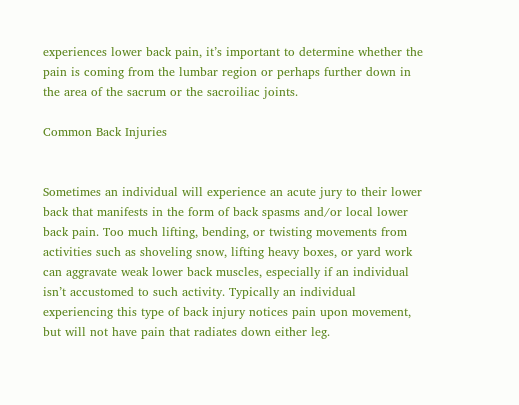experiences lower back pain, it’s important to determine whether the pain is coming from the lumbar region or perhaps further down in the area of the sacrum or the sacroiliac joints.

Common Back Injuries


Sometimes an individual will experience an acute jury to their lower back that manifests in the form of back spasms and/or local lower back pain. Too much lifting, bending, or twisting movements from activities such as shoveling snow, lifting heavy boxes, or yard work can aggravate weak lower back muscles, especially if an individual isn’t accustomed to such activity. Typically an individual experiencing this type of back injury notices pain upon movement, but will not have pain that radiates down either leg.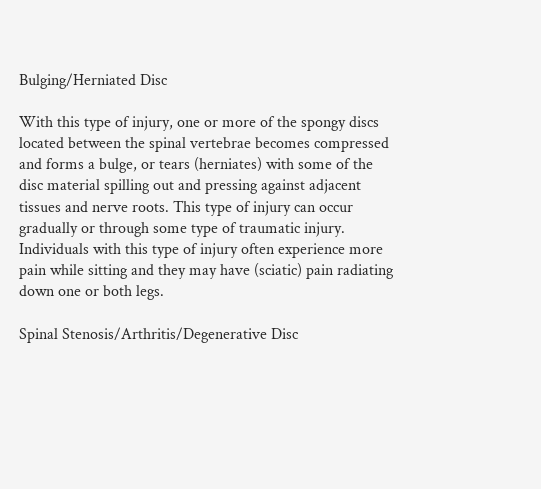Bulging/Herniated Disc

With this type of injury, one or more of the spongy discs located between the spinal vertebrae becomes compressed and forms a bulge, or tears (herniates) with some of the disc material spilling out and pressing against adjacent tissues and nerve roots. This type of injury can occur gradually or through some type of traumatic injury. Individuals with this type of injury often experience more pain while sitting and they may have (sciatic) pain radiating down one or both legs.

Spinal Stenosis/Arthritis/Degenerative Disc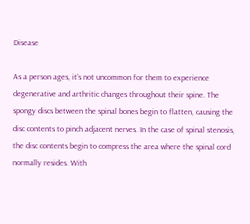Disease

As a person ages, it’s not uncommon for them to experience degenerative and arthritic changes throughout their spine. The spongy discs between the spinal bones begin to flatten, causing the disc contents to pinch adjacent nerves. In the case of spinal stenosis, the disc contents begin to compress the area where the spinal cord normally resides. With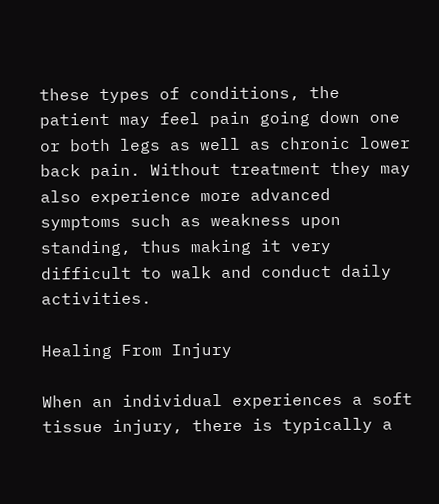these types of conditions, the patient may feel pain going down one or both legs as well as chronic lower back pain. Without treatment they may also experience more advanced symptoms such as weakness upon standing, thus making it very difficult to walk and conduct daily activities.

Healing From Injury

When an individual experiences a soft tissue injury, there is typically a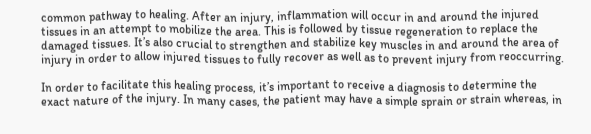common pathway to healing. After an injury, inflammation will occur in and around the injured tissues in an attempt to mobilize the area. This is followed by tissue regeneration to replace the damaged tissues. It’s also crucial to strengthen and stabilize key muscles in and around the area of injury in order to allow injured tissues to fully recover as well as to prevent injury from reoccurring.

In order to facilitate this healing process, it’s important to receive a diagnosis to determine the exact nature of the injury. In many cases, the patient may have a simple sprain or strain whereas, in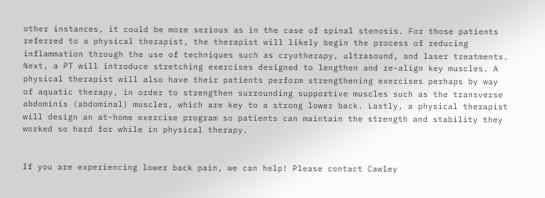other instances, it could be more serious as in the case of spinal stenosis. For those patients referred to a physical therapist, the therapist will likely begin the process of reducing inflammation through the use of techniques such as cryotherapy, ultrasound, and laser treatments. Next, a PT will introduce stretching exercises designed to lengthen and re-align key muscles. A physical therapist will also have their patients perform strengthening exercises perhaps by way of aquatic therapy, in order to strengthen surrounding supportive muscles such as the transverse abdominis (abdominal) muscles, which are key to a strong lower back. Lastly, a physical therapist will design an at-home exercise program so patients can maintain the strength and stability they worked so hard for while in physical therapy.


If you are experiencing lower back pain, we can help! Please contact Cawley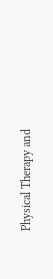Physical Therapy and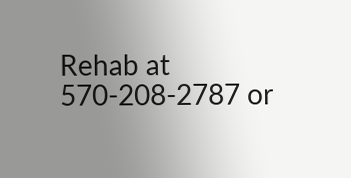Rehab at 570-208-2787 or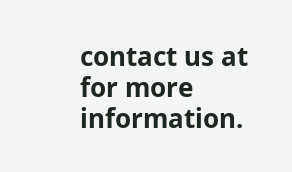contact us at for more information.